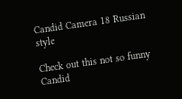Candid Camera 18 Russian style

Check out this not so funny Candid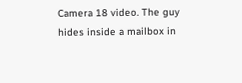Camera 18 video. The guy hides inside a mailbox in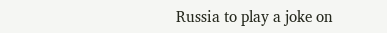Russia to play a joke on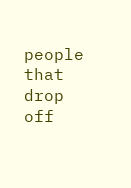people that drop off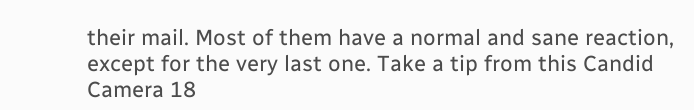their mail. Most of them have a normal and sane reaction, except for the very last one. Take a tip from this Candid Camera 18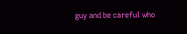guy and be careful who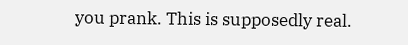you prank. This is supposedly real.